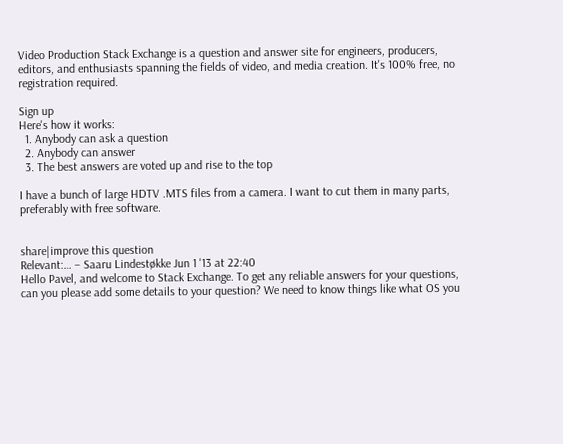Video Production Stack Exchange is a question and answer site for engineers, producers, editors, and enthusiasts spanning the fields of video, and media creation. It's 100% free, no registration required.

Sign up
Here's how it works:
  1. Anybody can ask a question
  2. Anybody can answer
  3. The best answers are voted up and rise to the top

I have a bunch of large HDTV .MTS files from a camera. I want to cut them in many parts, preferably with free software.


share|improve this question
Relevant:… – Saaru Lindestøkke Jun 1 '13 at 22:40
Hello Pavel, and welcome to Stack Exchange. To get any reliable answers for your questions, can you please add some details to your question? We need to know things like what OS you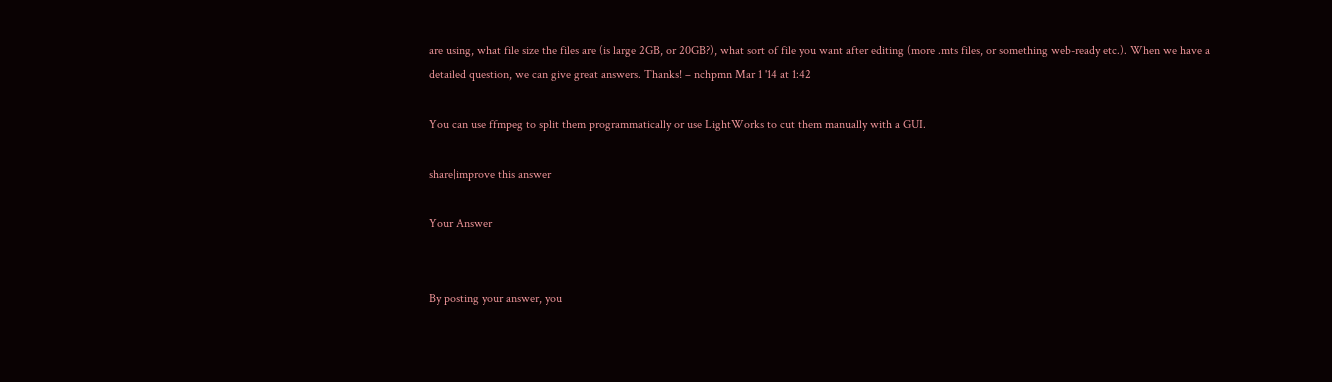are using, what file size the files are (is large 2GB, or 20GB?), what sort of file you want after editing (more .mts files, or something web-ready etc.). When we have a detailed question, we can give great answers. Thanks! – nchpmn Mar 1 '14 at 1:42

You can use ffmpeg to split them programmatically or use LightWorks to cut them manually with a GUI.

share|improve this answer

Your Answer


By posting your answer, you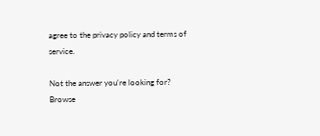agree to the privacy policy and terms of service.

Not the answer you're looking for? Browse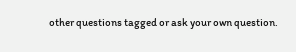other questions tagged or ask your own question.